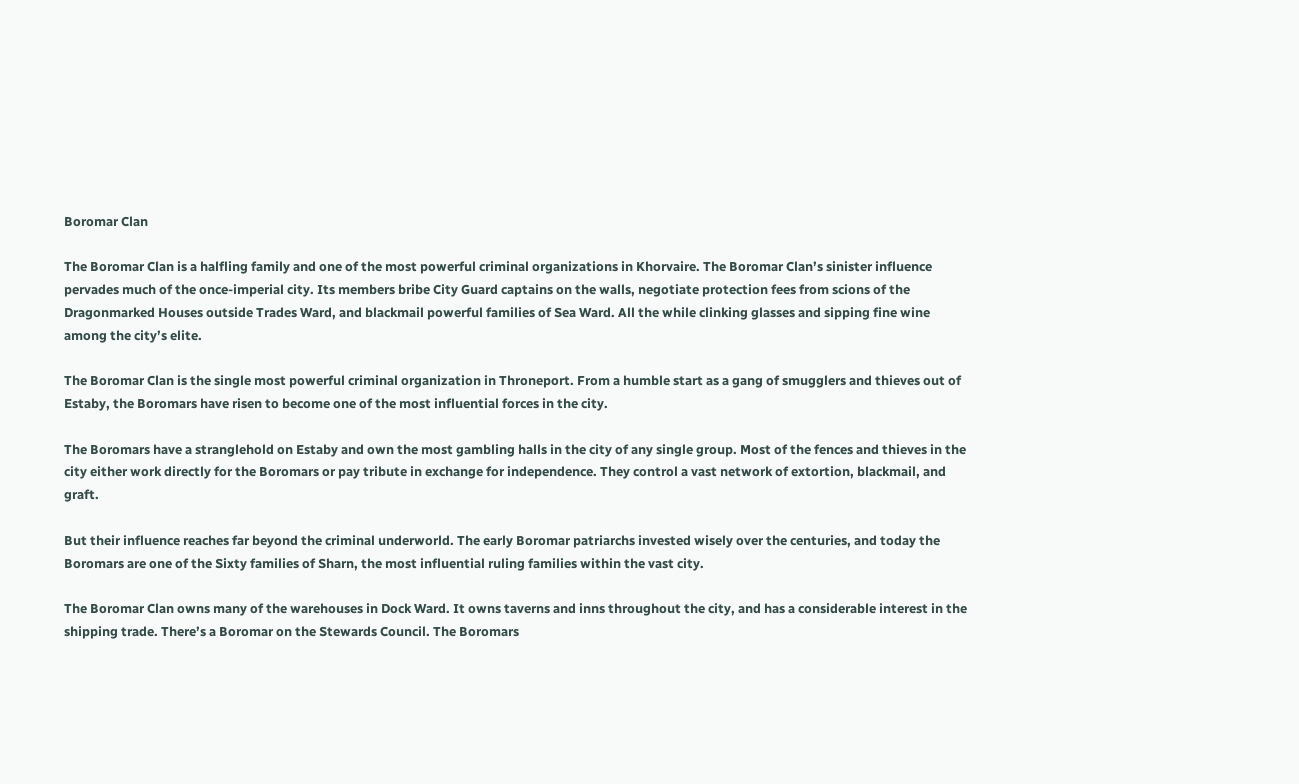Boromar Clan

The Boromar Clan is a halfling family and one of the most powerful criminal organizations in Khorvaire. The Boromar Clan’s sinister influence pervades much of the once-imperial city. Its members bribe City Guard captains on the walls, negotiate protection fees from scions of the Dragonmarked Houses outside Trades Ward, and blackmail powerful families of Sea Ward. All the while clinking glasses and sipping fine wine among the city’s elite.

The Boromar Clan is the single most powerful criminal organization in Throneport. From a humble start as a gang of smugglers and thieves out of Estaby, the Boromars have risen to become one of the most influential forces in the city.

The Boromars have a stranglehold on Estaby and own the most gambling halls in the city of any single group. Most of the fences and thieves in the city either work directly for the Boromars or pay tribute in exchange for independence. They control a vast network of extortion, blackmail, and graft.

But their influence reaches far beyond the criminal underworld. The early Boromar patriarchs invested wisely over the centuries, and today the Boromars are one of the Sixty families of Sharn, the most influential ruling families within the vast city.

The Boromar Clan owns many of the warehouses in Dock Ward. It owns taverns and inns throughout the city, and has a considerable interest in the shipping trade. There’s a Boromar on the Stewards Council. The Boromars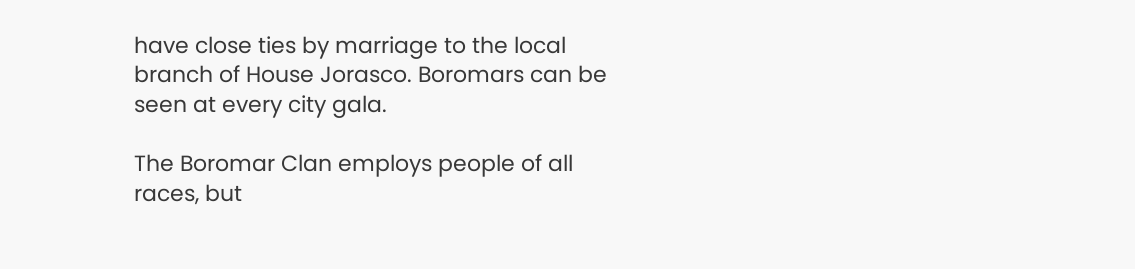have close ties by marriage to the local branch of House Jorasco. Boromars can be seen at every city gala.

The Boromar Clan employs people of all races, but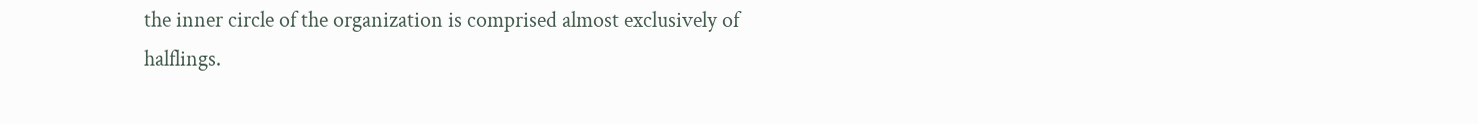the inner circle of the organization is comprised almost exclusively of halflings.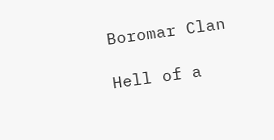Boromar Clan

Hell of a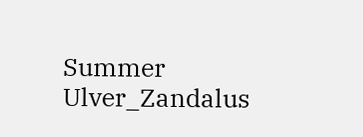Summer Ulver_Zandalus